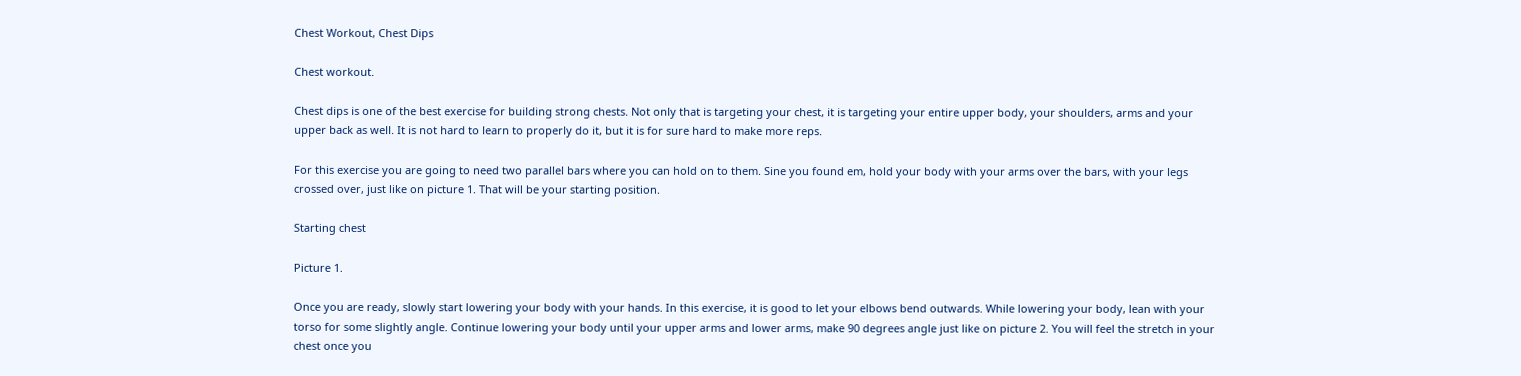Chest Workout, Chest Dips

Chest workout.

Chest dips is one of the best exercise for building strong chests. Not only that is targeting your chest, it is targeting your entire upper body, your shoulders, arms and your upper back as well. It is not hard to learn to properly do it, but it is for sure hard to make more reps.

For this exercise you are going to need two parallel bars where you can hold on to them. Sine you found em, hold your body with your arms over the bars, with your legs crossed over, just like on picture 1. That will be your starting position.

Starting chest

Picture 1.

Once you are ready, slowly start lowering your body with your hands. In this exercise, it is good to let your elbows bend outwards. While lowering your body, lean with your torso for some slightly angle. Continue lowering your body until your upper arms and lower arms, make 90 degrees angle just like on picture 2. You will feel the stretch in your chest once you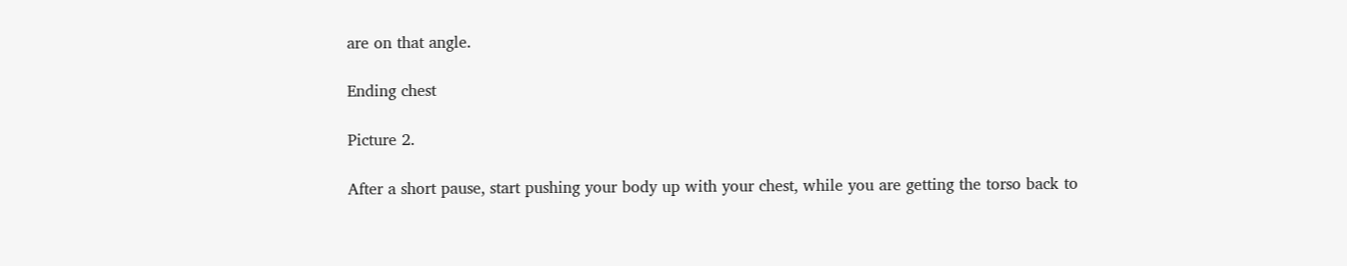are on that angle.

Ending chest

Picture 2.

After a short pause, start pushing your body up with your chest, while you are getting the torso back to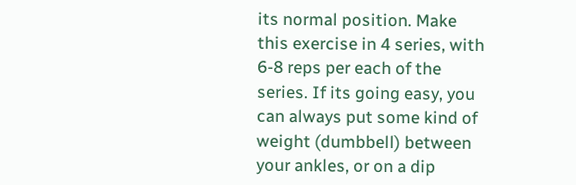its normal position. Make this exercise in 4 series, with 6-8 reps per each of the series. If its going easy, you can always put some kind of weight (dumbbell) between your ankles, or on a dip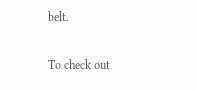belt.

To check out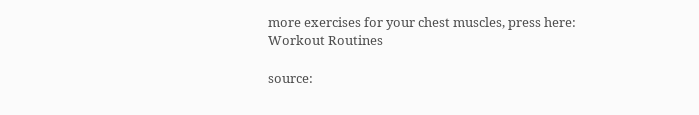more exercises for your chest muscles, press here: Workout Routines

source: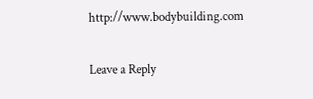http://www.bodybuilding.com

Leave a Reply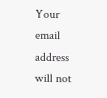Your email address will not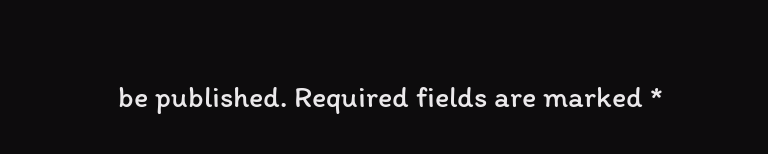be published. Required fields are marked *